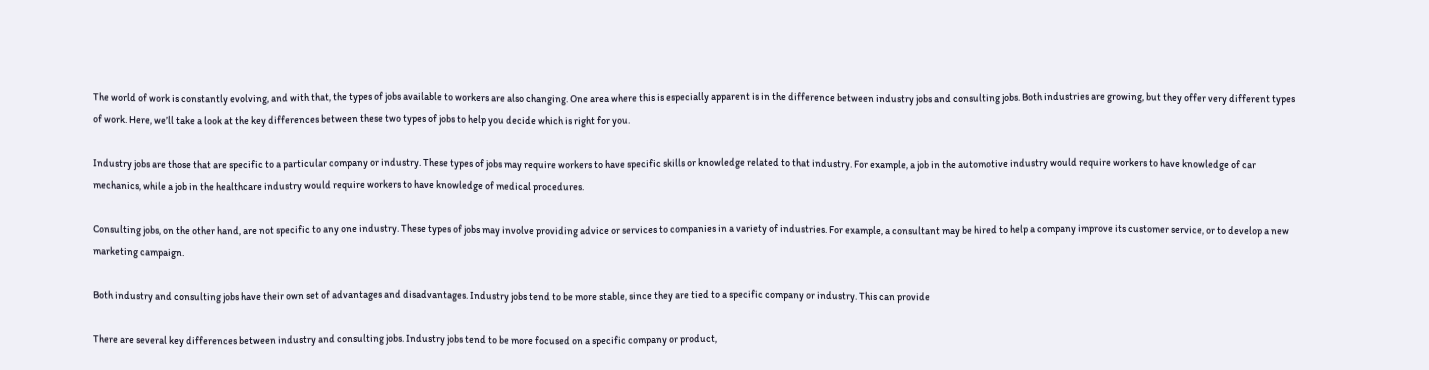The world of work is constantly evolving, and with that, the types of jobs available to workers are also changing. One area where this is especially apparent is in the difference between industry jobs and consulting jobs. Both industries are growing, but they offer very different types of work. Here, we’ll take a look at the key differences between these two types of jobs to help you decide which is right for you.

Industry jobs are those that are specific to a particular company or industry. These types of jobs may require workers to have specific skills or knowledge related to that industry. For example, a job in the automotive industry would require workers to have knowledge of car mechanics, while a job in the healthcare industry would require workers to have knowledge of medical procedures.

Consulting jobs, on the other hand, are not specific to any one industry. These types of jobs may involve providing advice or services to companies in a variety of industries. For example, a consultant may be hired to help a company improve its customer service, or to develop a new marketing campaign.

Both industry and consulting jobs have their own set of advantages and disadvantages. Industry jobs tend to be more stable, since they are tied to a specific company or industry. This can provide

There are several key differences between industry and consulting jobs. Industry jobs tend to be more focused on a specific company or product,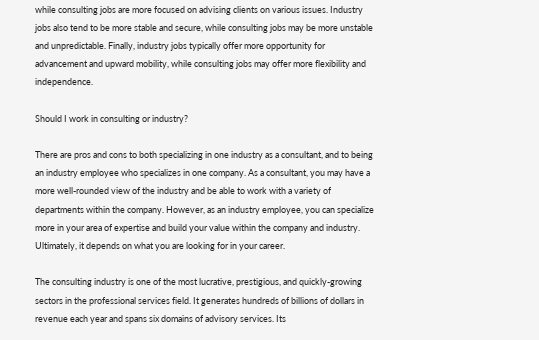while consulting jobs are more focused on advising clients on various issues. Industry jobs also tend to be more stable and secure, while consulting jobs may be more unstable and unpredictable. Finally, industry jobs typically offer more opportunity for advancement and upward mobility, while consulting jobs may offer more flexibility and independence.

Should I work in consulting or industry?

There are pros and cons to both specializing in one industry as a consultant, and to being an industry employee who specializes in one company. As a consultant, you may have a more well-rounded view of the industry and be able to work with a variety of departments within the company. However, as an industry employee, you can specialize more in your area of expertise and build your value within the company and industry. Ultimately, it depends on what you are looking for in your career.

The consulting industry is one of the most lucrative, prestigious, and quickly-growing sectors in the professional services field. It generates hundreds of billions of dollars in revenue each year and spans six domains of advisory services. Its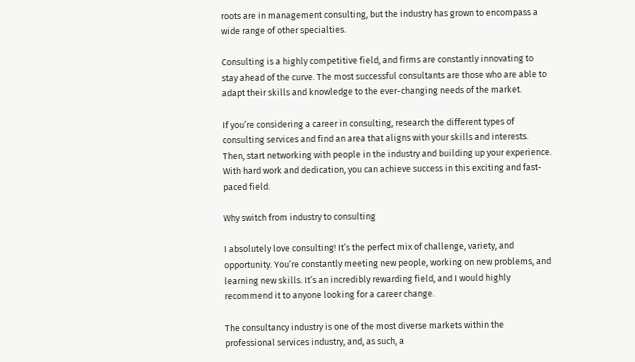roots are in management consulting, but the industry has grown to encompass a wide range of other specialties.

Consulting is a highly competitive field, and firms are constantly innovating to stay ahead of the curve. The most successful consultants are those who are able to adapt their skills and knowledge to the ever-changing needs of the market.

If you’re considering a career in consulting, research the different types of consulting services and find an area that aligns with your skills and interests. Then, start networking with people in the industry and building up your experience. With hard work and dedication, you can achieve success in this exciting and fast-paced field.

Why switch from industry to consulting

I absolutely love consulting! It’s the perfect mix of challenge, variety, and opportunity. You’re constantly meeting new people, working on new problems, and learning new skills. It’s an incredibly rewarding field, and I would highly recommend it to anyone looking for a career change.

The consultancy industry is one of the most diverse markets within the professional services industry, and, as such, a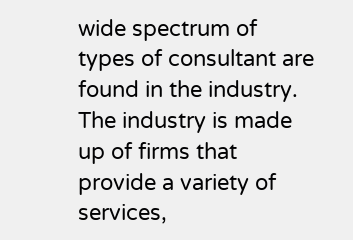wide spectrum of types of consultant are found in the industry. The industry is made up of firms that provide a variety of services,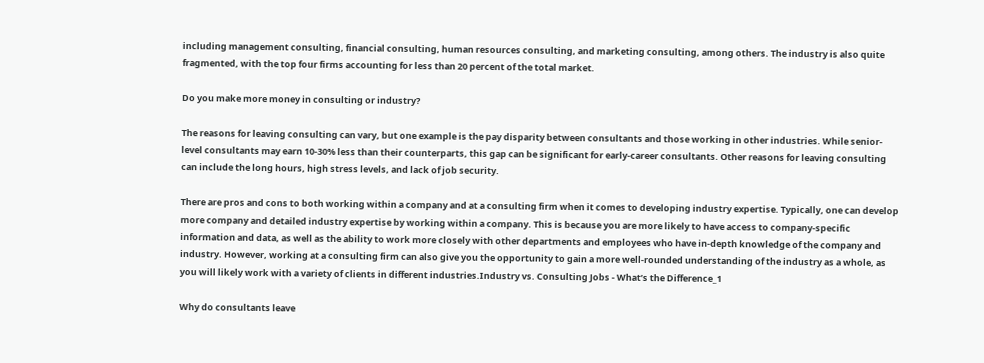including management consulting, financial consulting, human resources consulting, and marketing consulting, among others. The industry is also quite fragmented, with the top four firms accounting for less than 20 percent of the total market.

Do you make more money in consulting or industry?

The reasons for leaving consulting can vary, but one example is the pay disparity between consultants and those working in other industries. While senior-level consultants may earn 10-30% less than their counterparts, this gap can be significant for early-career consultants. Other reasons for leaving consulting can include the long hours, high stress levels, and lack of job security.

There are pros and cons to both working within a company and at a consulting firm when it comes to developing industry expertise. Typically, one can develop more company and detailed industry expertise by working within a company. This is because you are more likely to have access to company-specific information and data, as well as the ability to work more closely with other departments and employees who have in-depth knowledge of the company and industry. However, working at a consulting firm can also give you the opportunity to gain a more well-rounded understanding of the industry as a whole, as you will likely work with a variety of clients in different industries.Industry vs. Consulting Jobs - What’s the Difference_1

Why do consultants leave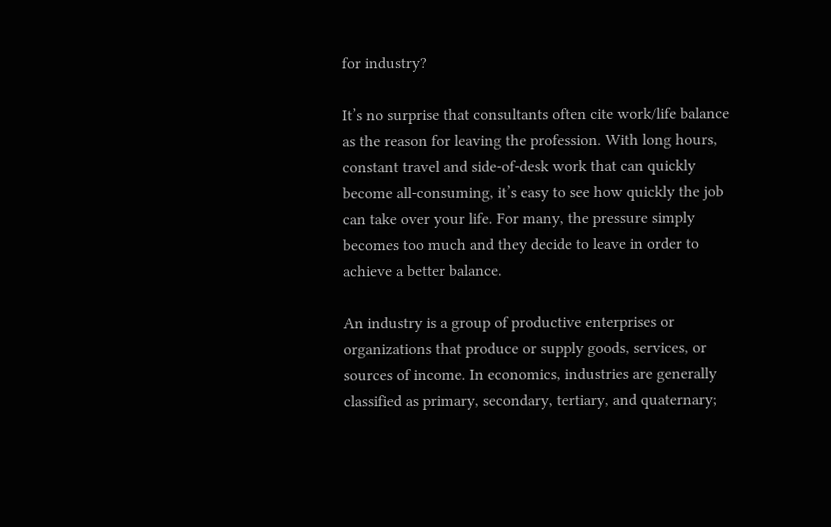for industry?

It’s no surprise that consultants often cite work/life balance as the reason for leaving the profession. With long hours, constant travel and side-of-desk work that can quickly become all-consuming, it’s easy to see how quickly the job can take over your life. For many, the pressure simply becomes too much and they decide to leave in order to achieve a better balance.

An industry is a group of productive enterprises or organizations that produce or supply goods, services, or sources of income. In economics, industries are generally classified as primary, secondary, tertiary, and quaternary;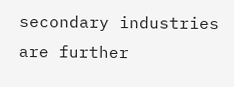secondary industries are further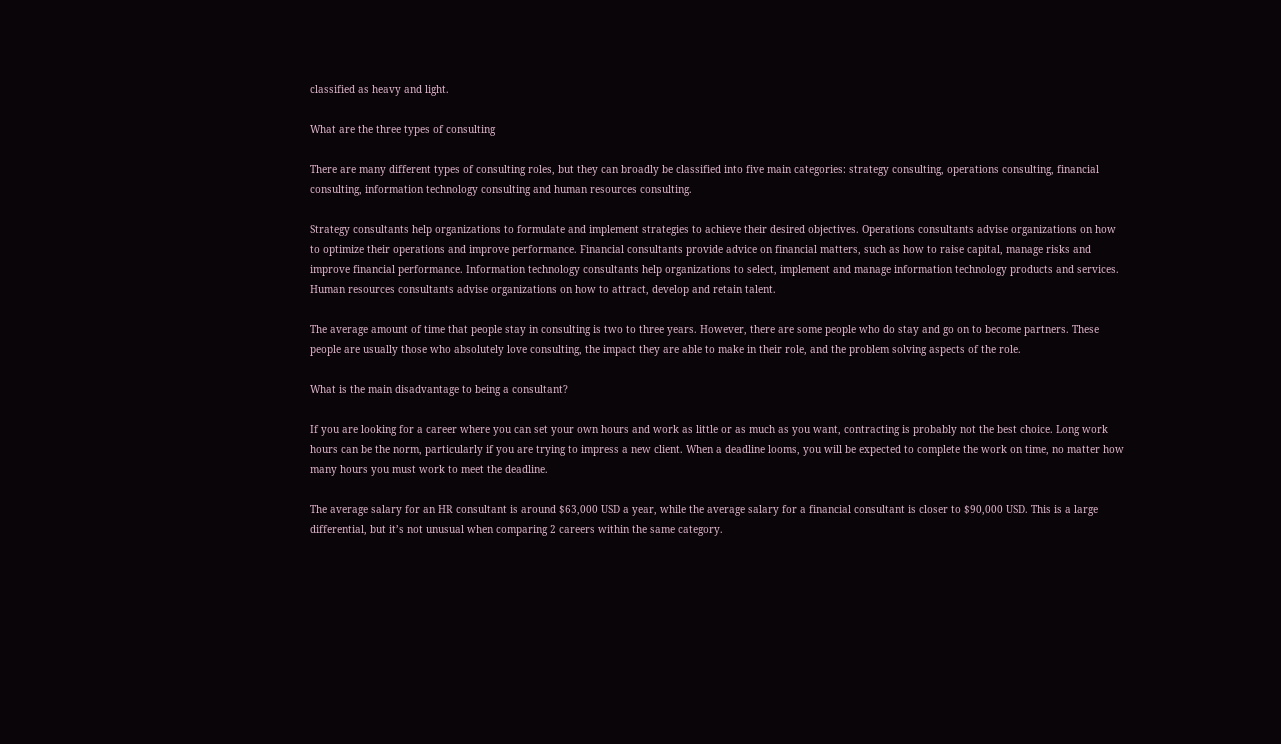classified as heavy and light.

What are the three types of consulting

There are many different types of consulting roles, but they can broadly be classified into five main categories: strategy consulting, operations consulting, financial consulting, information technology consulting and human resources consulting.

Strategy consultants help organizations to formulate and implement strategies to achieve their desired objectives. Operations consultants advise organizations on how to optimize their operations and improve performance. Financial consultants provide advice on financial matters, such as how to raise capital, manage risks and improve financial performance. Information technology consultants help organizations to select, implement and manage information technology products and services. Human resources consultants advise organizations on how to attract, develop and retain talent.

The average amount of time that people stay in consulting is two to three years. However, there are some people who do stay and go on to become partners. These people are usually those who absolutely love consulting, the impact they are able to make in their role, and the problem solving aspects of the role.

What is the main disadvantage to being a consultant?

If you are looking for a career where you can set your own hours and work as little or as much as you want, contracting is probably not the best choice. Long work hours can be the norm, particularly if you are trying to impress a new client. When a deadline looms, you will be expected to complete the work on time, no matter how many hours you must work to meet the deadline.

The average salary for an HR consultant is around $63,000 USD a year, while the average salary for a financial consultant is closer to $90,000 USD. This is a large differential, but it’s not unusual when comparing 2 careers within the same category.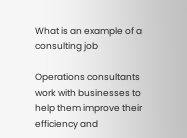What is an example of a consulting job

Operations consultants work with businesses to help them improve their efficiency and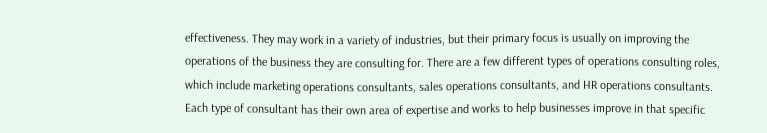effectiveness. They may work in a variety of industries, but their primary focus is usually on improving the operations of the business they are consulting for. There are a few different types of operations consulting roles, which include marketing operations consultants, sales operations consultants, and HR operations consultants. Each type of consultant has their own area of expertise and works to help businesses improve in that specific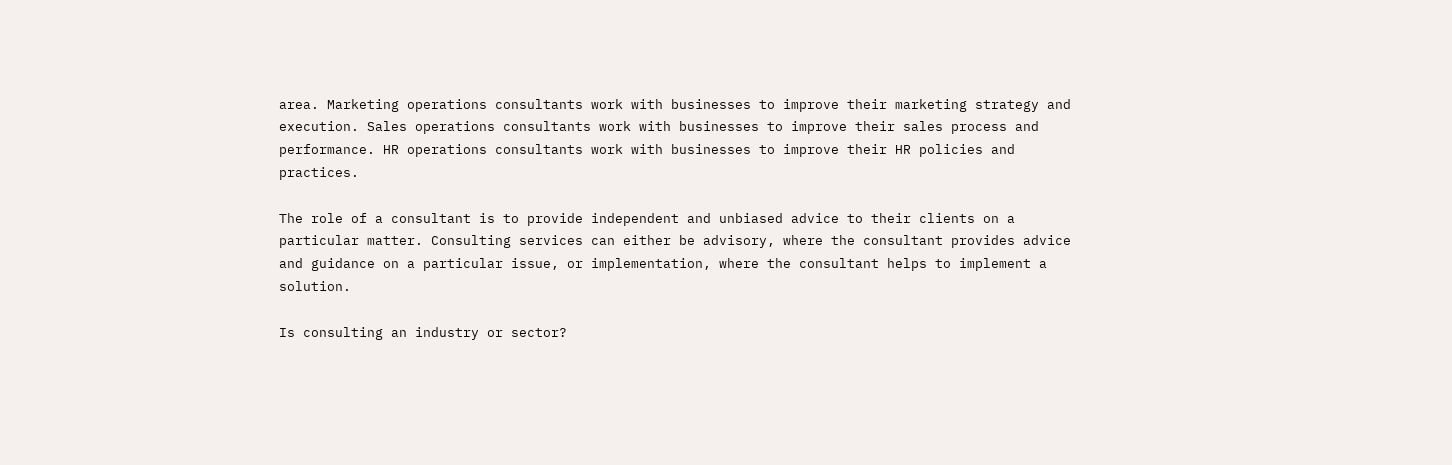area. Marketing operations consultants work with businesses to improve their marketing strategy and execution. Sales operations consultants work with businesses to improve their sales process and performance. HR operations consultants work with businesses to improve their HR policies and practices.

The role of a consultant is to provide independent and unbiased advice to their clients on a particular matter. Consulting services can either be advisory, where the consultant provides advice and guidance on a particular issue, or implementation, where the consultant helps to implement a solution.

Is consulting an industry or sector?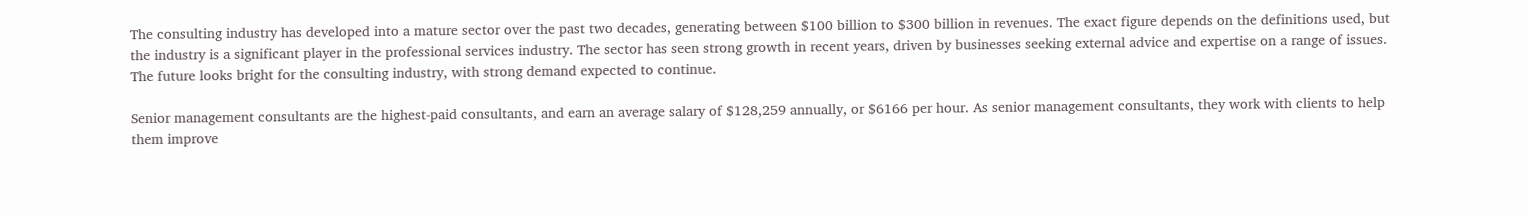The consulting industry has developed into a mature sector over the past two decades, generating between $100 billion to $300 billion in revenues. The exact figure depends on the definitions used, but the industry is a significant player in the professional services industry. The sector has seen strong growth in recent years, driven by businesses seeking external advice and expertise on a range of issues. The future looks bright for the consulting industry, with strong demand expected to continue.

Senior management consultants are the highest-paid consultants, and earn an average salary of $128,259 annually, or $6166 per hour. As senior management consultants, they work with clients to help them improve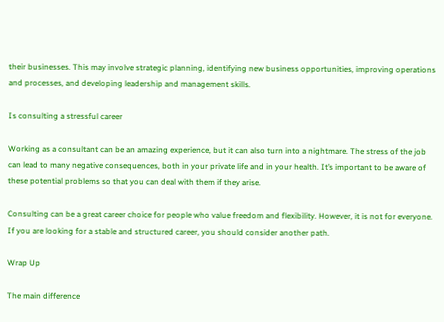their businesses. This may involve strategic planning, identifying new business opportunities, improving operations and processes, and developing leadership and management skills.

Is consulting a stressful career

Working as a consultant can be an amazing experience, but it can also turn into a nightmare. The stress of the job can lead to many negative consequences, both in your private life and in your health. It’s important to be aware of these potential problems so that you can deal with them if they arise.

Consulting can be a great career choice for people who value freedom and flexibility. However, it is not for everyone. If you are looking for a stable and structured career, you should consider another path.

Wrap Up

The main difference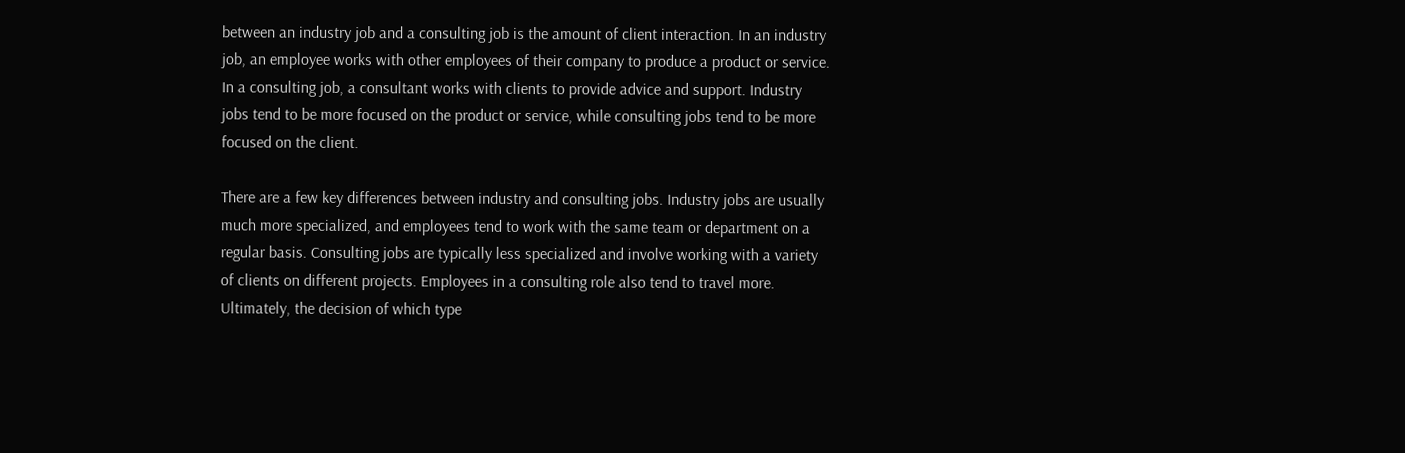between an industry job and a consulting job is the amount of client interaction. In an industry job, an employee works with other employees of their company to produce a product or service. In a consulting job, a consultant works with clients to provide advice and support. Industry jobs tend to be more focused on the product or service, while consulting jobs tend to be more focused on the client.

There are a few key differences between industry and consulting jobs. Industry jobs are usually much more specialized, and employees tend to work with the same team or department on a regular basis. Consulting jobs are typically less specialized and involve working with a variety of clients on different projects. Employees in a consulting role also tend to travel more. Ultimately, the decision of which type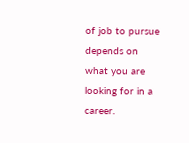of job to pursue depends on what you are looking for in a career.